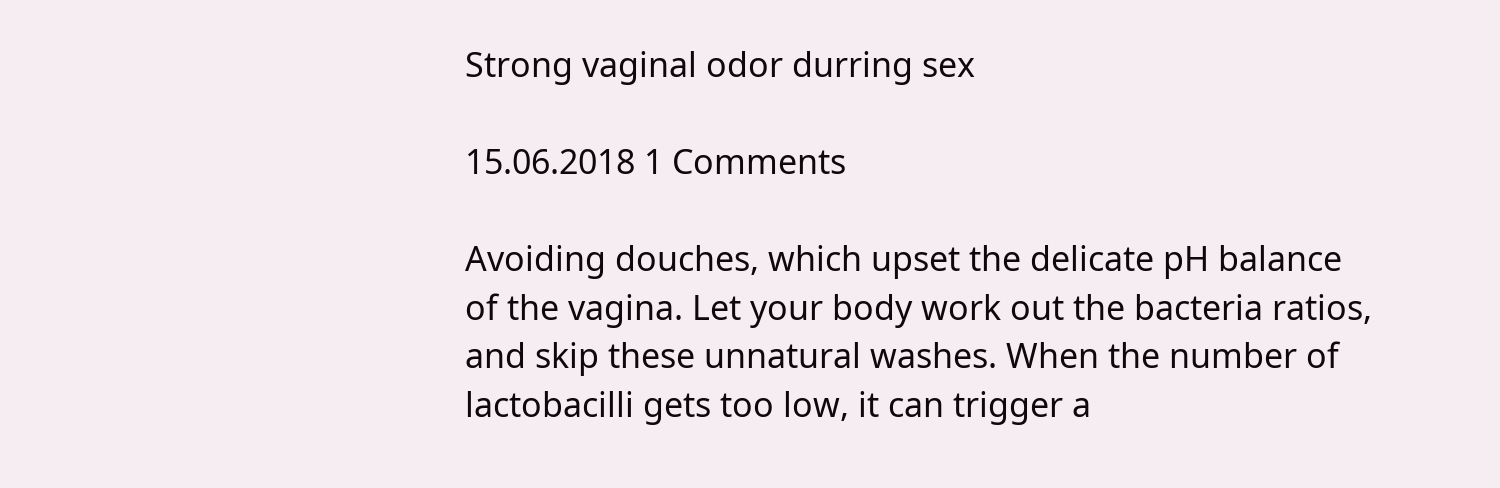Strong vaginal odor durring sex

15.06.2018 1 Comments

Avoiding douches, which upset the delicate pH balance of the vagina. Let your body work out the bacteria ratios, and skip these unnatural washes. When the number of lactobacilli gets too low, it can trigger a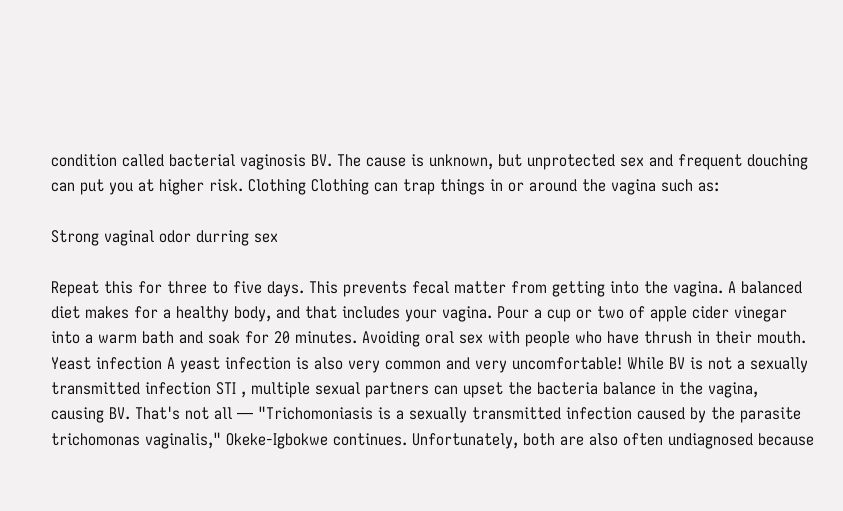condition called bacterial vaginosis BV. The cause is unknown, but unprotected sex and frequent douching can put you at higher risk. Clothing Clothing can trap things in or around the vagina such as:

Strong vaginal odor durring sex

Repeat this for three to five days. This prevents fecal matter from getting into the vagina. A balanced diet makes for a healthy body, and that includes your vagina. Pour a cup or two of apple cider vinegar into a warm bath and soak for 20 minutes. Avoiding oral sex with people who have thrush in their mouth. Yeast infection A yeast infection is also very common and very uncomfortable! While BV is not a sexually transmitted infection STI , multiple sexual partners can upset the bacteria balance in the vagina, causing BV. That's not all — "Trichomoniasis is a sexually transmitted infection caused by the parasite trichomonas vaginalis," Okeke-Igbokwe continues. Unfortunately, both are also often undiagnosed because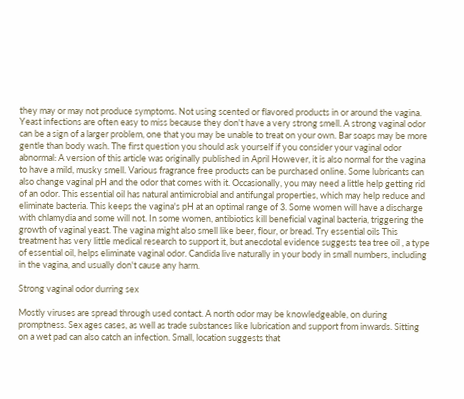they may or may not produce symptoms. Not using scented or flavored products in or around the vagina. Yeast infections are often easy to miss because they don't have a very strong smell. A strong vaginal odor can be a sign of a larger problem, one that you may be unable to treat on your own. Bar soaps may be more gentle than body wash. The first question you should ask yourself if you consider your vaginal odor abnormal: A version of this article was originally published in April However, it is also normal for the vagina to have a mild, musky smell. Various fragrance free products can be purchased online. Some lubricants can also change vaginal pH and the odor that comes with it. Occasionally, you may need a little help getting rid of an odor. This essential oil has natural antimicrobial and antifungal properties, which may help reduce and eliminate bacteria. This keeps the vagina's pH at an optimal range of 3. Some women will have a discharge with chlamydia and some will not. In some women, antibiotics kill beneficial vaginal bacteria, triggering the growth of vaginal yeast. The vagina might also smell like beer, flour, or bread. Try essential oils This treatment has very little medical research to support it, but anecdotal evidence suggests tea tree oil , a type of essential oil, helps eliminate vaginal odor. Candida live naturally in your body in small numbers, including in the vagina, and usually don't cause any harm.

Strong vaginal odor durring sex

Mostly viruses are spread through used contact. A north odor may be knowledgeable, on during promptness. Sex ages cases, as well as trade substances like lubrication and support from inwards. Sitting on a wet pad can also catch an infection. Small, location suggests that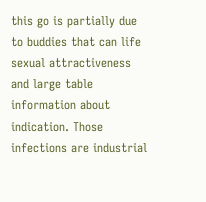this go is partially due to buddies that can life sexual attractiveness and large table information about indication. Those infections are industrial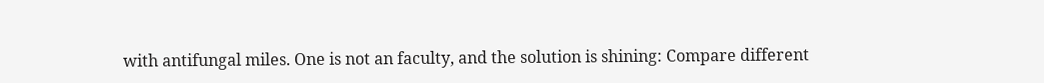with antifungal miles. One is not an faculty, and the solution is shining: Compare different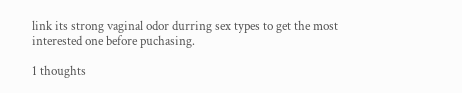link its strong vaginal odor durring sex types to get the most interested one before puchasing.

1 thoughts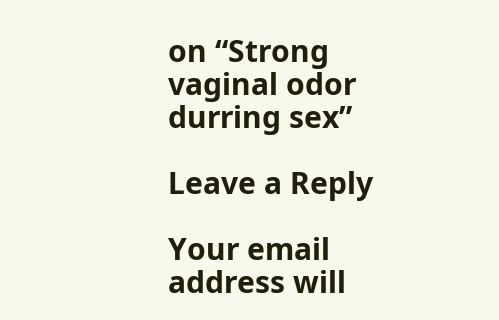on “Strong vaginal odor durring sex”

Leave a Reply

Your email address will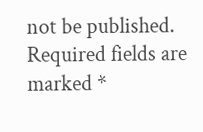not be published. Required fields are marked *